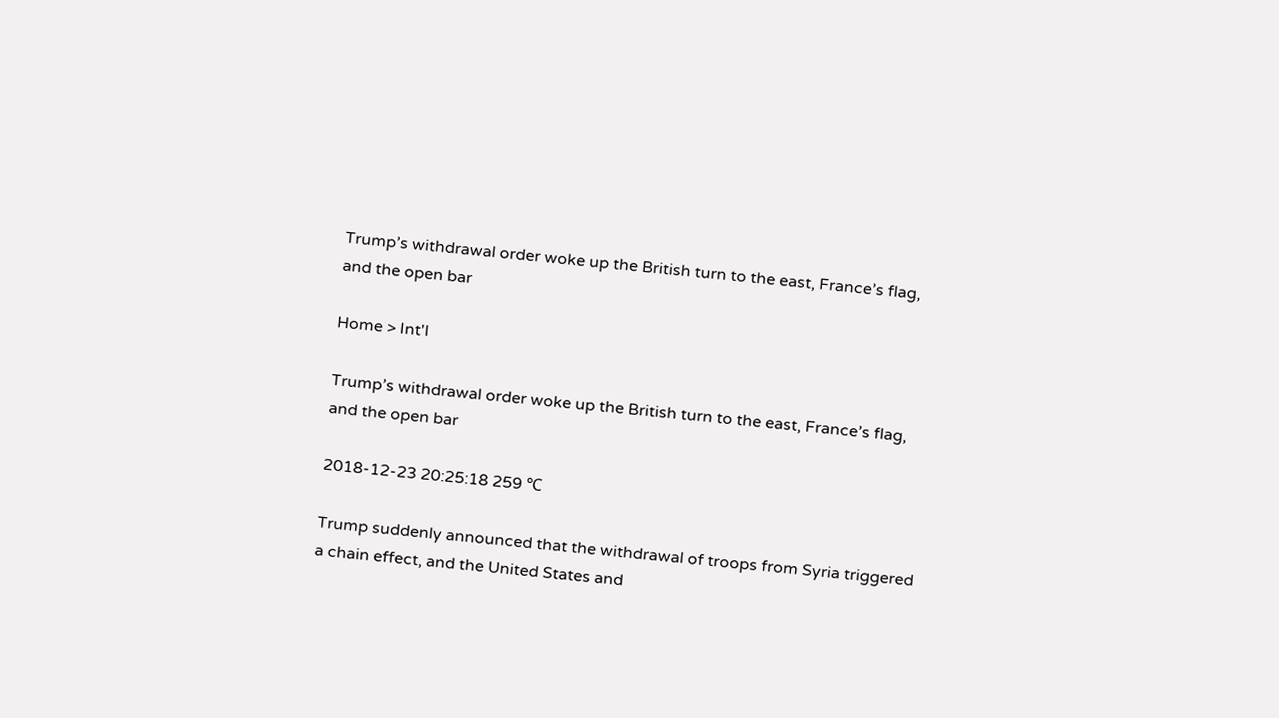Trump’s withdrawal order woke up the British turn to the east, France’s flag, and the open bar

Home > Int'l

Trump’s withdrawal order woke up the British turn to the east, France’s flag, and the open bar

2018-12-23 20:25:18 259 ℃

Trump suddenly announced that the withdrawal of troops from Syria triggered a chain effect, and the United States and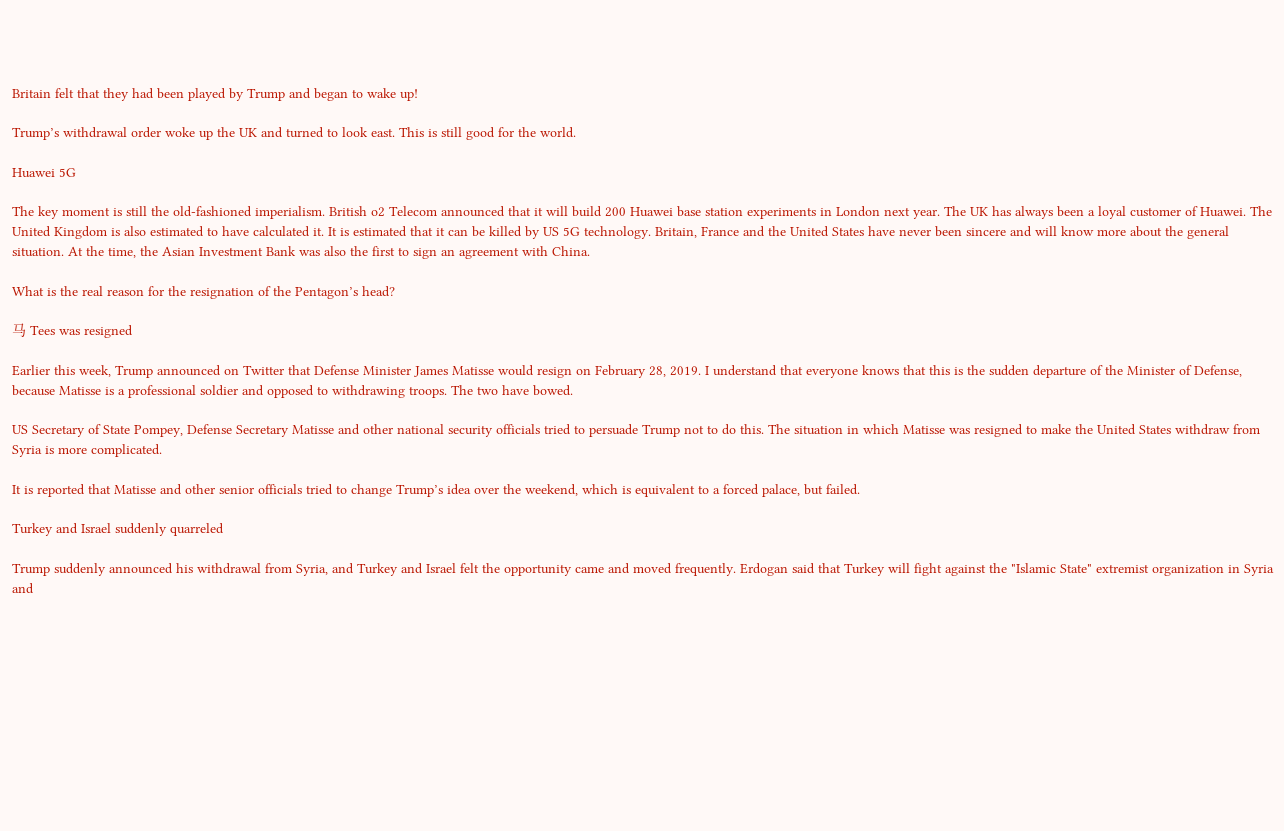Britain felt that they had been played by Trump and began to wake up!

Trump’s withdrawal order woke up the UK and turned to look east. This is still good for the world.

Huawei 5G

The key moment is still the old-fashioned imperialism. British o2 Telecom announced that it will build 200 Huawei base station experiments in London next year. The UK has always been a loyal customer of Huawei. The United Kingdom is also estimated to have calculated it. It is estimated that it can be killed by US 5G technology. Britain, France and the United States have never been sincere and will know more about the general situation. At the time, the Asian Investment Bank was also the first to sign an agreement with China.

What is the real reason for the resignation of the Pentagon’s head?

马 Tees was resigned

Earlier this week, Trump announced on Twitter that Defense Minister James Matisse would resign on February 28, 2019. I understand that everyone knows that this is the sudden departure of the Minister of Defense, because Matisse is a professional soldier and opposed to withdrawing troops. The two have bowed.

US Secretary of State Pompey, Defense Secretary Matisse and other national security officials tried to persuade Trump not to do this. The situation in which Matisse was resigned to make the United States withdraw from Syria is more complicated.

It is reported that Matisse and other senior officials tried to change Trump’s idea over the weekend, which is equivalent to a forced palace, but failed.

Turkey and Israel suddenly quarreled

Trump suddenly announced his withdrawal from Syria, and Turkey and Israel felt the opportunity came and moved frequently. Erdogan said that Turkey will fight against the "Islamic State" extremist organization in Syria and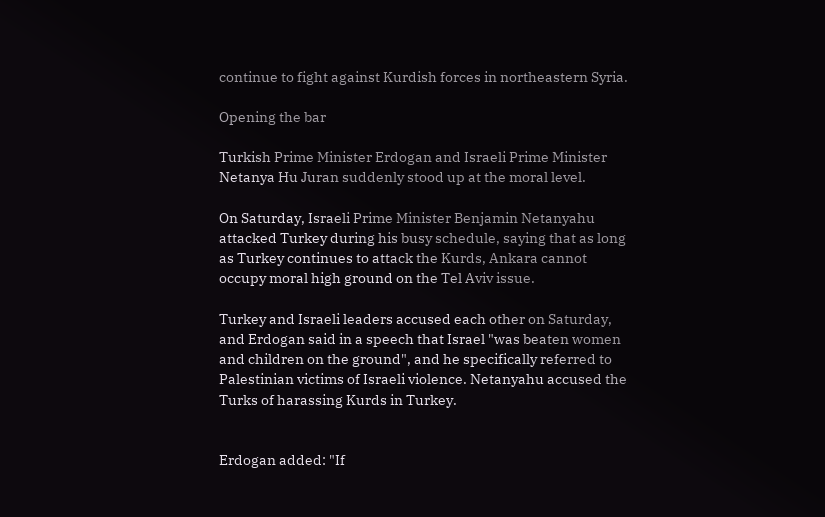continue to fight against Kurdish forces in northeastern Syria.

Opening the bar

Turkish Prime Minister Erdogan and Israeli Prime Minister Netanya Hu Juran suddenly stood up at the moral level.

On Saturday, Israeli Prime Minister Benjamin Netanyahu attacked Turkey during his busy schedule, saying that as long as Turkey continues to attack the Kurds, Ankara cannot occupy moral high ground on the Tel Aviv issue.

Turkey and Israeli leaders accused each other on Saturday, and Erdogan said in a speech that Israel "was beaten women and children on the ground", and he specifically referred to Palestinian victims of Israeli violence. Netanyahu accused the Turks of harassing Kurds in Turkey.


Erdogan added: "If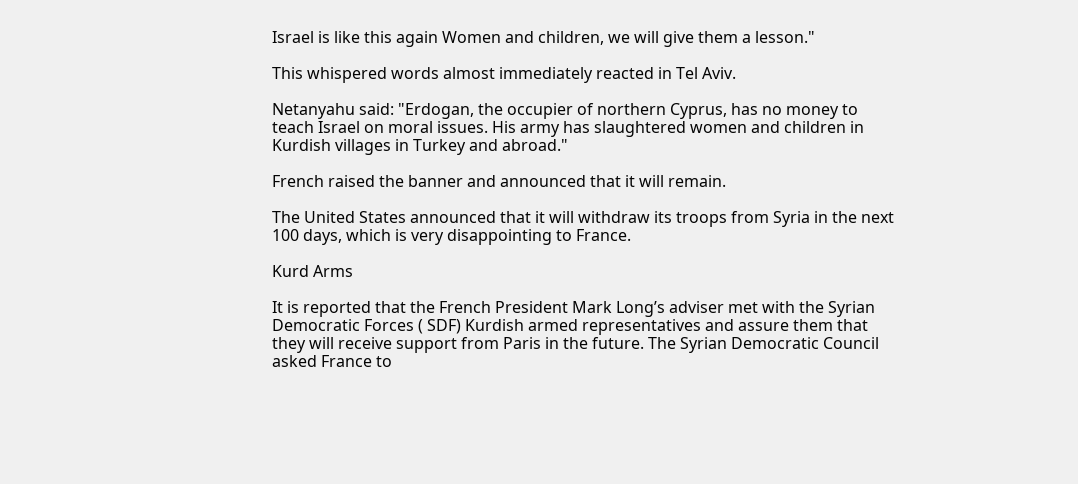Israel is like this again Women and children, we will give them a lesson."

This whispered words almost immediately reacted in Tel Aviv.

Netanyahu said: "Erdogan, the occupier of northern Cyprus, has no money to teach Israel on moral issues. His army has slaughtered women and children in Kurdish villages in Turkey and abroad."

French raised the banner and announced that it will remain.

The United States announced that it will withdraw its troops from Syria in the next 100 days, which is very disappointing to France.

Kurd Arms

It is reported that the French President Mark Long’s adviser met with the Syrian Democratic Forces ( SDF) Kurdish armed representatives and assure them that they will receive support from Paris in the future. The Syrian Democratic Council asked France to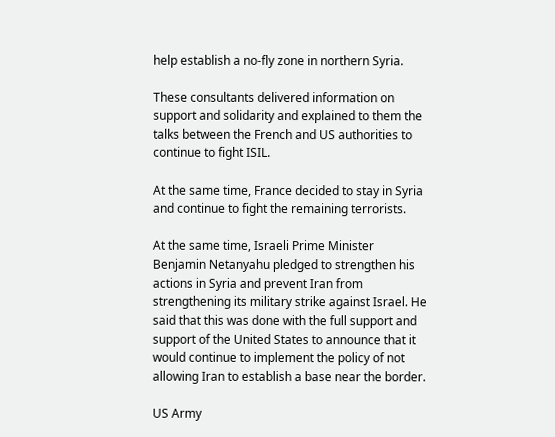help establish a no-fly zone in northern Syria.

These consultants delivered information on support and solidarity and explained to them the talks between the French and US authorities to continue to fight ISIL.

At the same time, France decided to stay in Syria and continue to fight the remaining terrorists.

At the same time, Israeli Prime Minister Benjamin Netanyahu pledged to strengthen his actions in Syria and prevent Iran from strengthening its military strike against Israel. He said that this was done with the full support and support of the United States to announce that it would continue to implement the policy of not allowing Iran to establish a base near the border.

US Army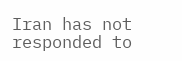Iran has not responded to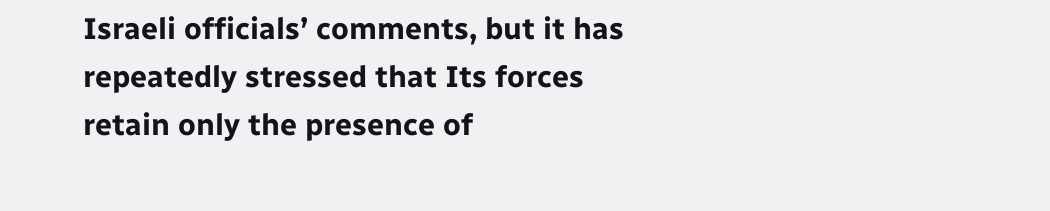Israeli officials’ comments, but it has repeatedly stressed that Its forces retain only the presence of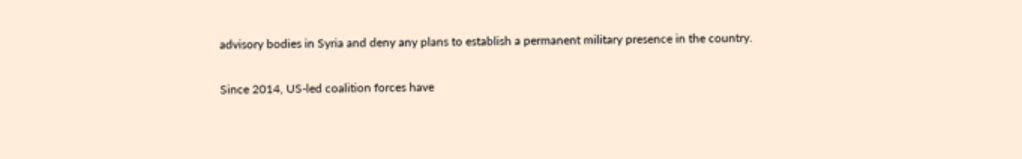advisory bodies in Syria and deny any plans to establish a permanent military presence in the country.

Since 2014, US-led coalition forces have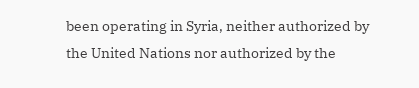been operating in Syria, neither authorized by the United Nations nor authorized by the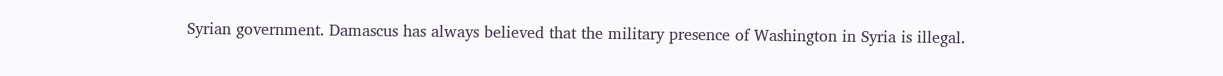Syrian government. Damascus has always believed that the military presence of Washington in Syria is illegal.